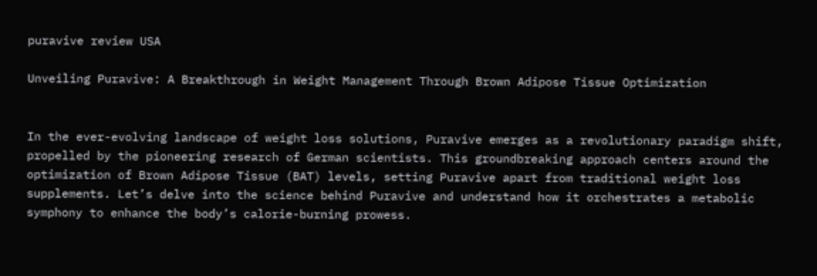puravive review USA

Unveiling Puravive: A Breakthrough in Weight Management Through Brown Adipose Tissue Optimization


In the ever-evolving landscape of weight loss solutions, Puravive emerges as a revolutionary paradigm shift, propelled by the pioneering research of German scientists. This groundbreaking approach centers around the optimization of Brown Adipose Tissue (BAT) levels, setting Puravive apart from traditional weight loss supplements. Let’s delve into the science behind Puravive and understand how it orchestrates a metabolic symphony to enhance the body’s calorie-burning prowess.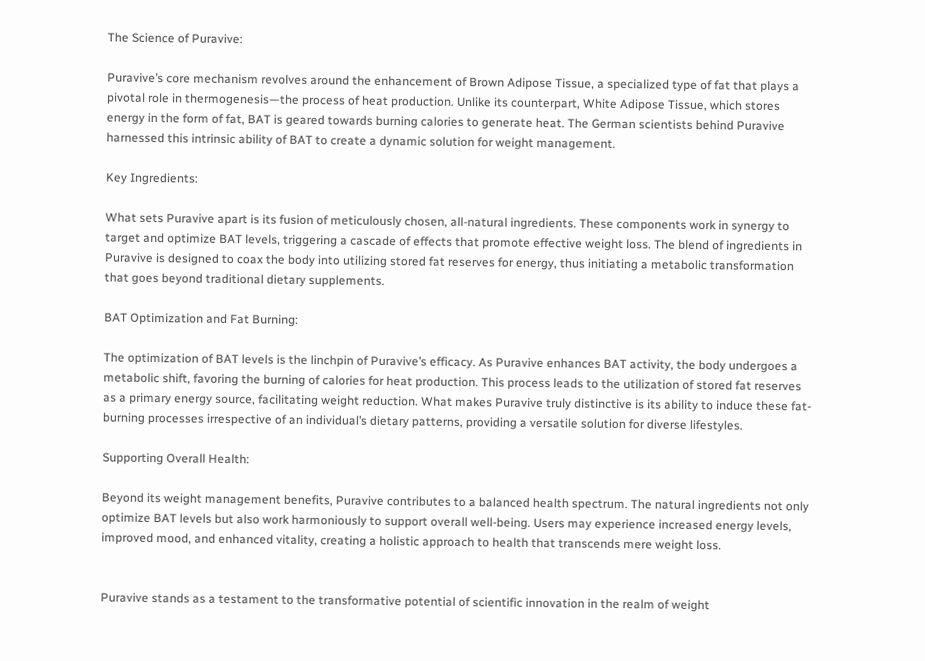The Science of Puravive:

Puravive’s core mechanism revolves around the enhancement of Brown Adipose Tissue, a specialized type of fat that plays a pivotal role in thermogenesis—the process of heat production. Unlike its counterpart, White Adipose Tissue, which stores energy in the form of fat, BAT is geared towards burning calories to generate heat. The German scientists behind Puravive harnessed this intrinsic ability of BAT to create a dynamic solution for weight management.

Key Ingredients:

What sets Puravive apart is its fusion of meticulously chosen, all-natural ingredients. These components work in synergy to target and optimize BAT levels, triggering a cascade of effects that promote effective weight loss. The blend of ingredients in Puravive is designed to coax the body into utilizing stored fat reserves for energy, thus initiating a metabolic transformation that goes beyond traditional dietary supplements.

BAT Optimization and Fat Burning:

The optimization of BAT levels is the linchpin of Puravive’s efficacy. As Puravive enhances BAT activity, the body undergoes a metabolic shift, favoring the burning of calories for heat production. This process leads to the utilization of stored fat reserves as a primary energy source, facilitating weight reduction. What makes Puravive truly distinctive is its ability to induce these fat-burning processes irrespective of an individual’s dietary patterns, providing a versatile solution for diverse lifestyles.

Supporting Overall Health:

Beyond its weight management benefits, Puravive contributes to a balanced health spectrum. The natural ingredients not only optimize BAT levels but also work harmoniously to support overall well-being. Users may experience increased energy levels, improved mood, and enhanced vitality, creating a holistic approach to health that transcends mere weight loss.


Puravive stands as a testament to the transformative potential of scientific innovation in the realm of weight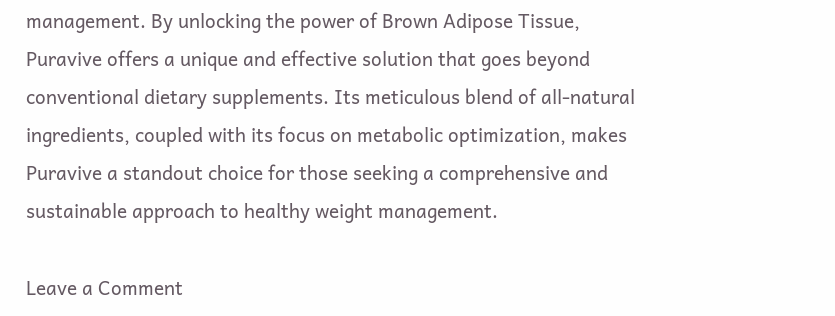management. By unlocking the power of Brown Adipose Tissue, Puravive offers a unique and effective solution that goes beyond conventional dietary supplements. Its meticulous blend of all-natural ingredients, coupled with its focus on metabolic optimization, makes Puravive a standout choice for those seeking a comprehensive and sustainable approach to healthy weight management.

Leave a Comment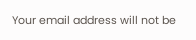Your email address will not be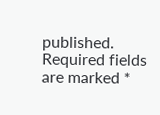published. Required fields are marked *